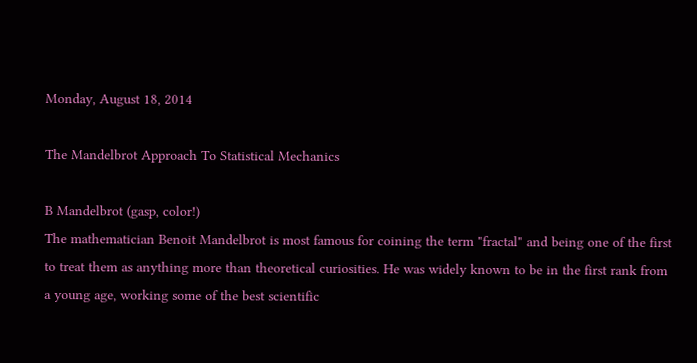Monday, August 18, 2014

The Mandelbrot Approach To Statistical Mechanics

B Mandelbrot (gasp, color!)
The mathematician Benoit Mandelbrot is most famous for coining the term "fractal" and being one of the first to treat them as anything more than theoretical curiosities. He was widely known to be in the first rank from a young age, working some of the best scientific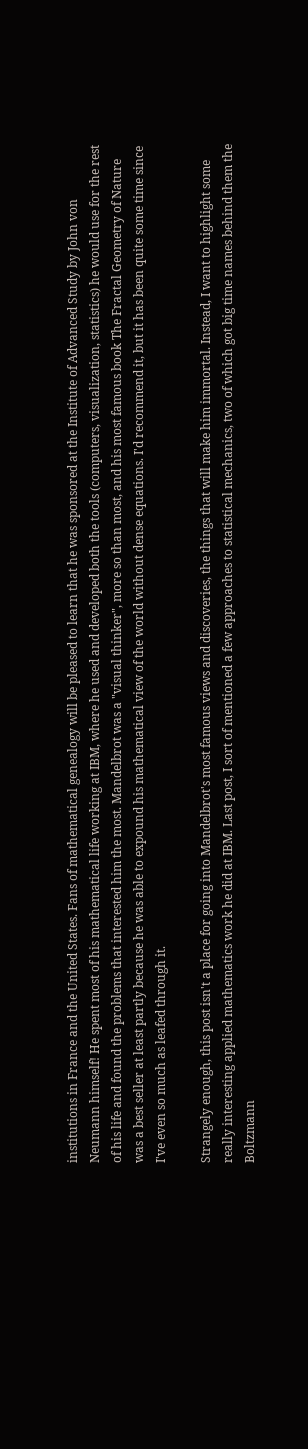institutions in France and the United States. Fans of mathematical genealogy will be pleased to learn that he was sponsored at the Institute of Advanced Study by John von Neumann himself! He spent most of his mathematical life working at IBM, where he used and developed both the tools (computers, visualization, statistics) he would use for the rest of his life and found the problems that interested him the most. Mandelbrot was a "visual thinker", more so than most, and his most famous book The Fractal Geometry of Nature was a best seller at least partly because he was able to expound his mathematical view of the world without dense equations. I'd recommend it, but it has been quite some time since I've even so much as leafed through it.

Strangely enough, this post isn't a place for going into Mandelbrot's most famous views and discoveries, the things that will make him immortal. Instead, I want to highlight some really interesting applied mathematics work he did at IBM. Last post, I sort of mentioned a few approaches to statistical mechanics, two of which got big time names behind them the Boltzmann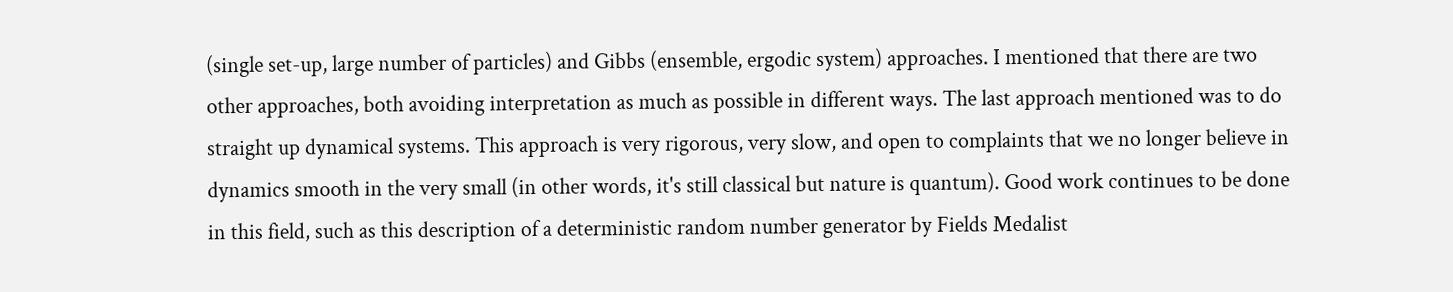(single set-up, large number of particles) and Gibbs (ensemble, ergodic system) approaches. I mentioned that there are two other approaches, both avoiding interpretation as much as possible in different ways. The last approach mentioned was to do straight up dynamical systems. This approach is very rigorous, very slow, and open to complaints that we no longer believe in dynamics smooth in the very small (in other words, it's still classical but nature is quantum). Good work continues to be done in this field, such as this description of a deterministic random number generator by Fields Medalist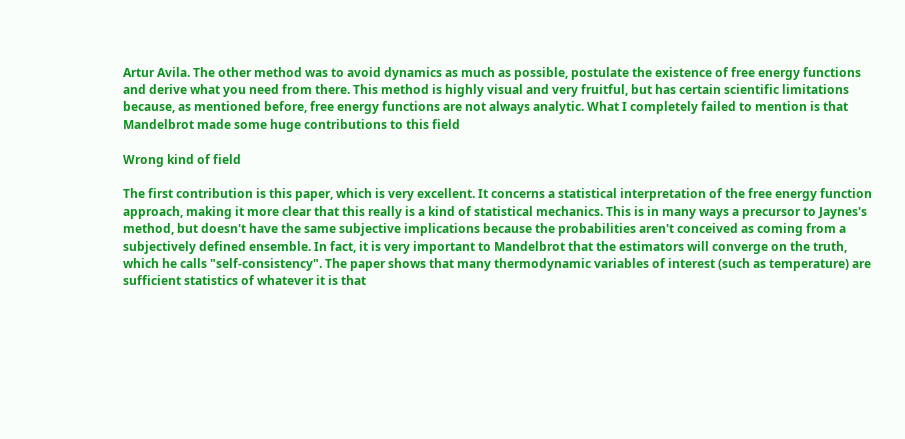Artur Avila. The other method was to avoid dynamics as much as possible, postulate the existence of free energy functions and derive what you need from there. This method is highly visual and very fruitful, but has certain scientific limitations because, as mentioned before, free energy functions are not always analytic. What I completely failed to mention is that Mandelbrot made some huge contributions to this field

Wrong kind of field

The first contribution is this paper, which is very excellent. It concerns a statistical interpretation of the free energy function approach, making it more clear that this really is a kind of statistical mechanics. This is in many ways a precursor to Jaynes's method, but doesn't have the same subjective implications because the probabilities aren't conceived as coming from a subjectively defined ensemble. In fact, it is very important to Mandelbrot that the estimators will converge on the truth, which he calls "self-consistency". The paper shows that many thermodynamic variables of interest (such as temperature) are sufficient statistics of whatever it is that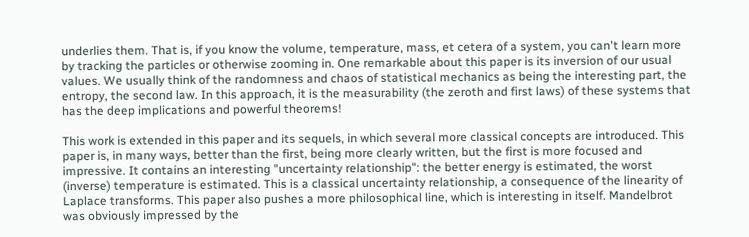underlies them. That is, if you know the volume, temperature, mass, et cetera of a system, you can't learn more by tracking the particles or otherwise zooming in. One remarkable about this paper is its inversion of our usual values. We usually think of the randomness and chaos of statistical mechanics as being the interesting part, the entropy, the second law. In this approach, it is the measurability (the zeroth and first laws) of these systems that has the deep implications and powerful theorems!

This work is extended in this paper and its sequels, in which several more classical concepts are introduced. This paper is, in many ways, better than the first, being more clearly written, but the first is more focused and impressive. It contains an interesting "uncertainty relationship": the better energy is estimated, the worst (inverse) temperature is estimated. This is a classical uncertainty relationship, a consequence of the linearity of Laplace transforms. This paper also pushes a more philosophical line, which is interesting in itself. Mandelbrot was obviously impressed by the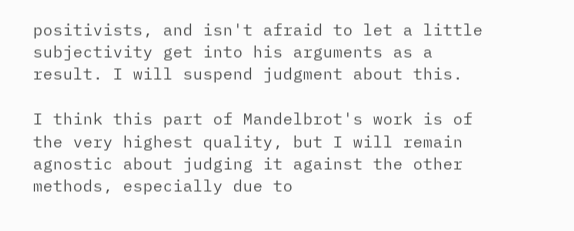positivists, and isn't afraid to let a little subjectivity get into his arguments as a result. I will suspend judgment about this.

I think this part of Mandelbrot's work is of the very highest quality, but I will remain agnostic about judging it against the other methods, especially due to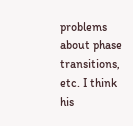problems about phase transitions, etc. I think his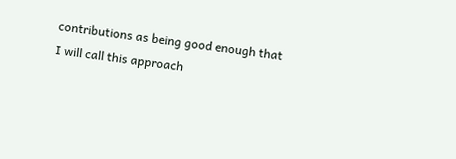contributions as being good enough that I will call this approach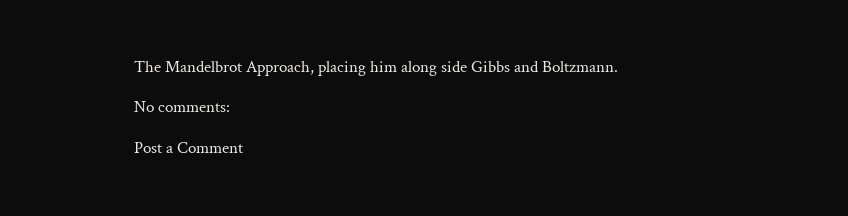The Mandelbrot Approach, placing him along side Gibbs and Boltzmann.

No comments:

Post a Comment